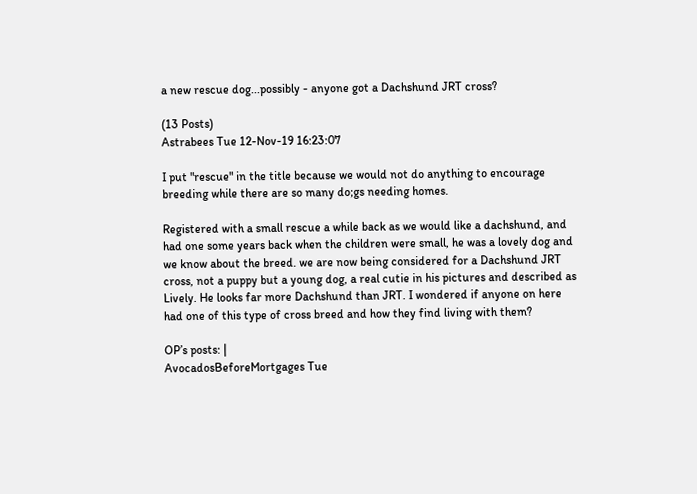a new rescue dog...possibly - anyone got a Dachshund JRT cross?

(13 Posts)
Astrabees Tue 12-Nov-19 16:23:07

I put "rescue" in the title because we would not do anything to encourage breeding while there are so many do;gs needing homes.

Registered with a small rescue a while back as we would like a dachshund, and had one some years back when the children were small, he was a lovely dog and we know about the breed. we are now being considered for a Dachshund JRT cross, not a puppy but a young dog, a real cutie in his pictures and described as Lively. He looks far more Dachshund than JRT. I wondered if anyone on here had one of this type of cross breed and how they find living with them?

OP’s posts: |
AvocadosBeforeMortgages Tue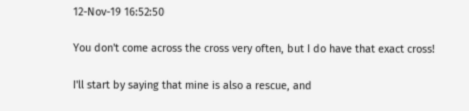12-Nov-19 16:52:50

You don't come across the cross very often, but I do have that exact cross!

I'll start by saying that mine is also a rescue, and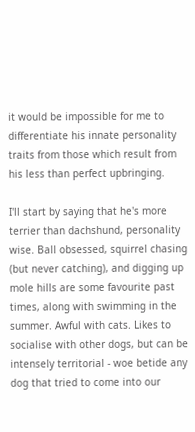it would be impossible for me to differentiate his innate personality traits from those which result from his less than perfect upbringing.

I'll start by saying that he's more terrier than dachshund, personality wise. Ball obsessed, squirrel chasing (but never catching), and digging up mole hills are some favourite past times, along with swimming in the summer. Awful with cats. Likes to socialise with other dogs, but can be intensely territorial - woe betide any dog that tried to come into our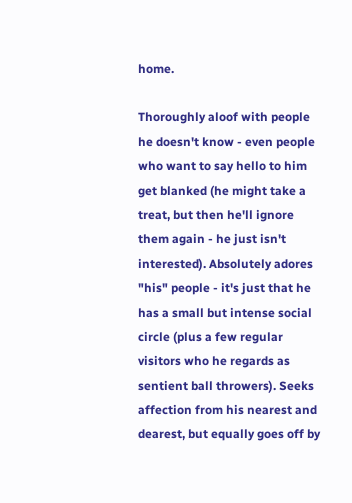home.

Thoroughly aloof with people he doesn't know - even people who want to say hello to him get blanked (he might take a treat, but then he'll ignore them again - he just isn't interested). Absolutely adores "his" people - it's just that he has a small but intense social circle (plus a few regular visitors who he regards as sentient ball throwers). Seeks affection from his nearest and dearest, but equally goes off by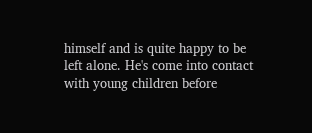himself and is quite happy to be left alone. He's come into contact with young children before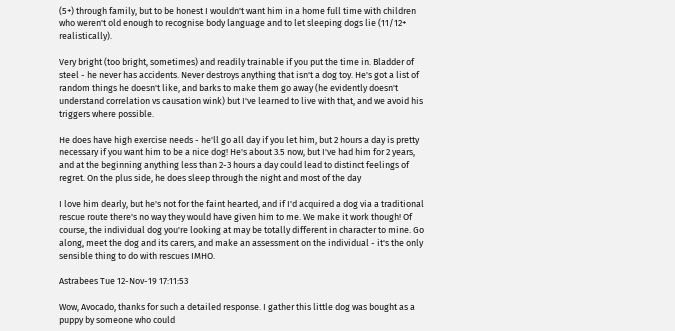(5+) through family, but to be honest I wouldn't want him in a home full time with children who weren't old enough to recognise body language and to let sleeping dogs lie (11/12+ realistically).

Very bright (too bright, sometimes) and readily trainable if you put the time in. Bladder of steel - he never has accidents. Never destroys anything that isn't a dog toy. He's got a list of random things he doesn't like, and barks to make them go away (he evidently doesn't understand correlation vs causation wink) but I've learned to live with that, and we avoid his triggers where possible.

He does have high exercise needs - he'll go all day if you let him, but 2 hours a day is pretty necessary if you want him to be a nice dog! He's about 3.5 now, but I've had him for 2 years, and at the beginning anything less than 2-3 hours a day could lead to distinct feelings of regret. On the plus side, he does sleep through the night and most of the day

I love him dearly, but he's not for the faint hearted, and if I'd acquired a dog via a traditional rescue route there's no way they would have given him to me. We make it work though! Of course, the individual dog you're looking at may be totally different in character to mine. Go along, meet the dog and its carers, and make an assessment on the individual - it's the only sensible thing to do with rescues IMHO.

Astrabees Tue 12-Nov-19 17:11:53

Wow, Avocado, thanks for such a detailed response. I gather this little dog was bought as a puppy by someone who could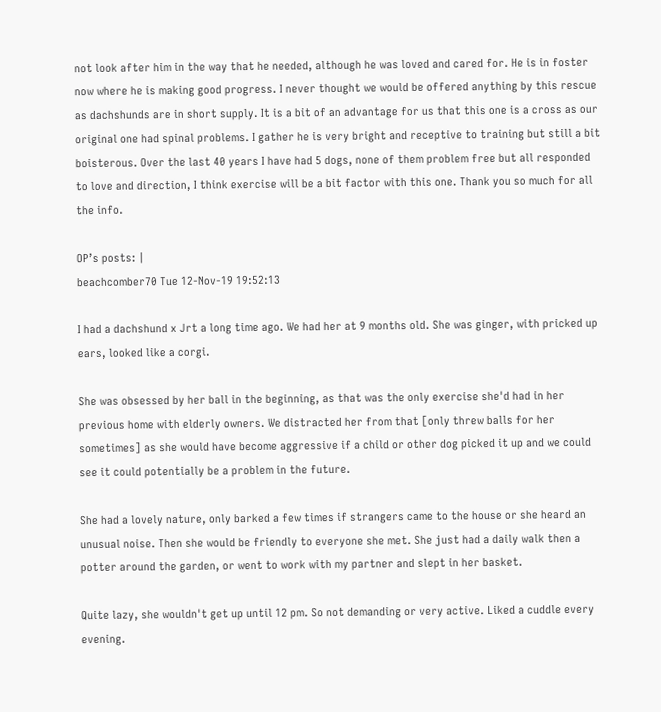not look after him in the way that he needed, although he was loved and cared for. He is in foster now where he is making good progress. I never thought we would be offered anything by this rescue as dachshunds are in short supply. It is a bit of an advantage for us that this one is a cross as our original one had spinal problems. I gather he is very bright and receptive to training but still a bit boisterous. Over the last 40 years I have had 5 dogs, none of them problem free but all responded to love and direction, I think exercise will be a bit factor with this one. Thank you so much for all the info.

OP’s posts: |
beachcomber70 Tue 12-Nov-19 19:52:13

I had a dachshund x Jrt a long time ago. We had her at 9 months old. She was ginger, with pricked up ears, looked like a corgi.

She was obsessed by her ball in the beginning, as that was the only exercise she'd had in her previous home with elderly owners. We distracted her from that [only threw balls for her sometimes] as she would have become aggressive if a child or other dog picked it up and we could see it could potentially be a problem in the future.

She had a lovely nature, only barked a few times if strangers came to the house or she heard an unusual noise. Then she would be friendly to everyone she met. She just had a daily walk then a potter around the garden, or went to work with my partner and slept in her basket.

Quite lazy, she wouldn't get up until 12 pm. So not demanding or very active. Liked a cuddle every evening.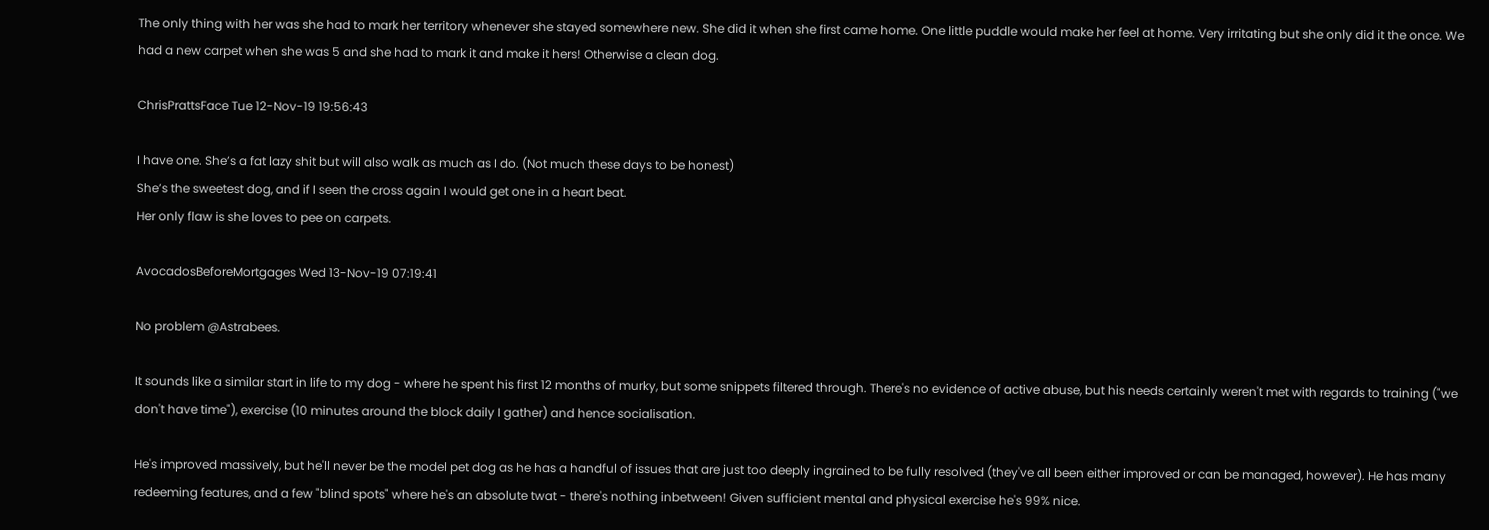The only thing with her was she had to mark her territory whenever she stayed somewhere new. She did it when she first came home. One little puddle would make her feel at home. Very irritating but she only did it the once. We had a new carpet when she was 5 and she had to mark it and make it hers! Otherwise a clean dog.

ChrisPrattsFace Tue 12-Nov-19 19:56:43

I have one. She’s a fat lazy shit but will also walk as much as I do. (Not much these days to be honest)
She’s the sweetest dog, and if I seen the cross again I would get one in a heart beat.
Her only flaw is she loves to pee on carpets.

AvocadosBeforeMortgages Wed 13-Nov-19 07:19:41

No problem @Astrabees.

It sounds like a similar start in life to my dog - where he spent his first 12 months of murky, but some snippets filtered through. There's no evidence of active abuse, but his needs certainly weren't met with regards to training ("we don't have time"), exercise (10 minutes around the block daily I gather) and hence socialisation.

He's improved massively, but he'll never be the model pet dog as he has a handful of issues that are just too deeply ingrained to be fully resolved (they've all been either improved or can be managed, however). He has many redeeming features, and a few "blind spots" where he's an absolute twat - there's nothing inbetween! Given sufficient mental and physical exercise he's 99% nice.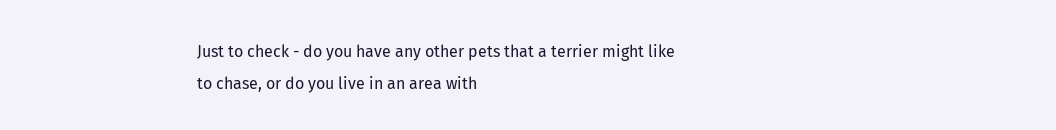Just to check - do you have any other pets that a terrier might like to chase, or do you live in an area with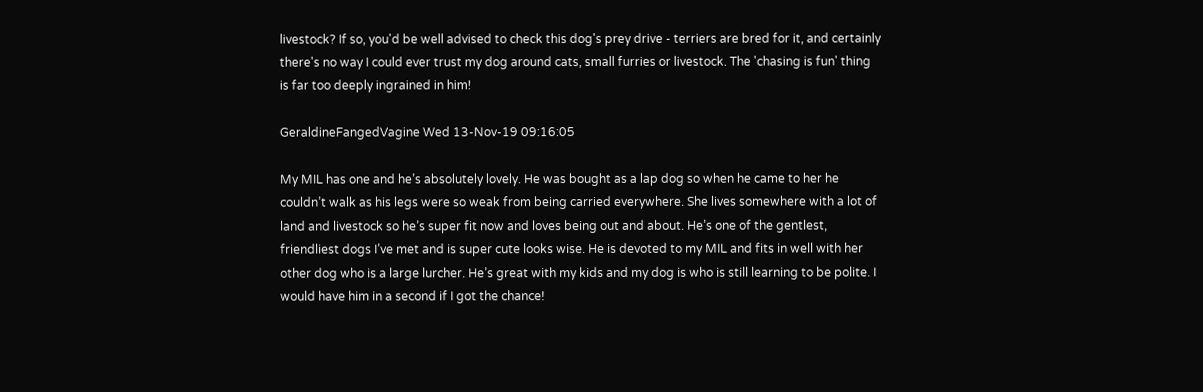livestock? If so, you'd be well advised to check this dog's prey drive - terriers are bred for it, and certainly there's no way I could ever trust my dog around cats, small furries or livestock. The 'chasing is fun' thing is far too deeply ingrained in him!

GeraldineFangedVagine Wed 13-Nov-19 09:16:05

My MIL has one and he’s absolutely lovely. He was bought as a lap dog so when he came to her he couldn’t walk as his legs were so weak from being carried everywhere. She lives somewhere with a lot of land and livestock so he’s super fit now and loves being out and about. He’s one of the gentlest, friendliest dogs I’ve met and is super cute looks wise. He is devoted to my MIL and fits in well with her other dog who is a large lurcher. He’s great with my kids and my dog is who is still learning to be polite. I would have him in a second if I got the chance!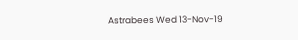Astrabees Wed 13-Nov-19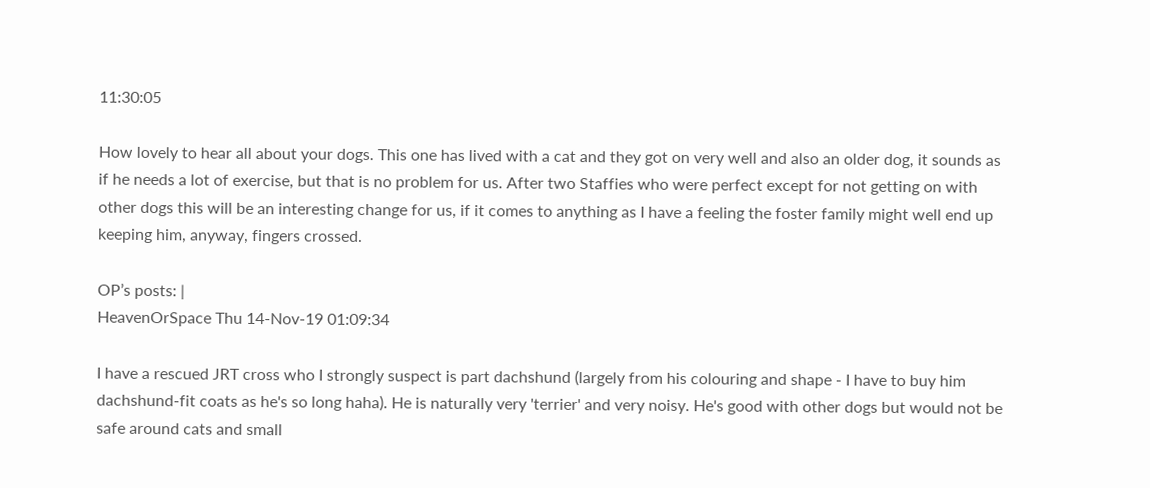11:30:05

How lovely to hear all about your dogs. This one has lived with a cat and they got on very well and also an older dog, it sounds as if he needs a lot of exercise, but that is no problem for us. After two Staffies who were perfect except for not getting on with other dogs this will be an interesting change for us, if it comes to anything as I have a feeling the foster family might well end up keeping him, anyway, fingers crossed.

OP’s posts: |
HeavenOrSpace Thu 14-Nov-19 01:09:34

I have a rescued JRT cross who I strongly suspect is part dachshund (largely from his colouring and shape - I have to buy him dachshund-fit coats as he's so long haha). He is naturally very 'terrier' and very noisy. He's good with other dogs but would not be safe around cats and small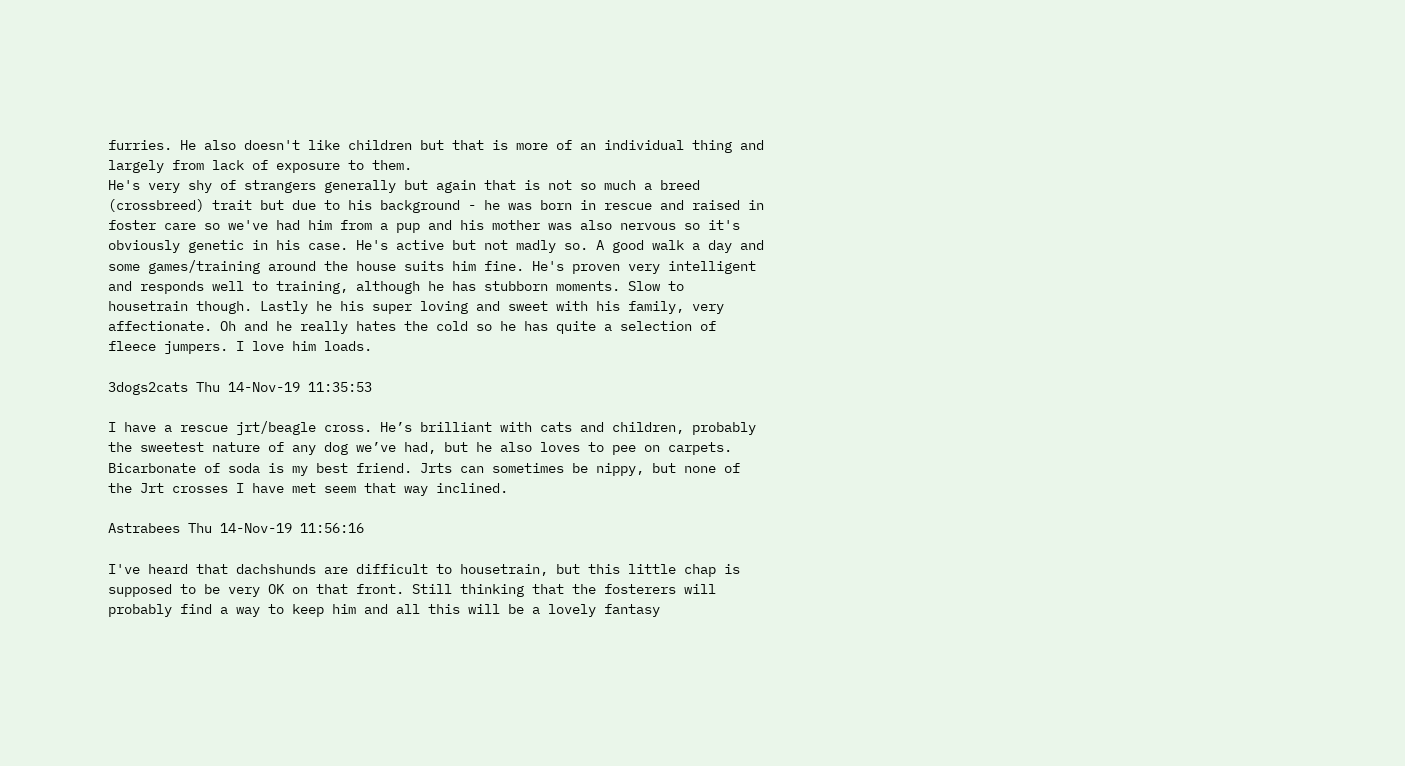furries. He also doesn't like children but that is more of an individual thing and largely from lack of exposure to them.
He's very shy of strangers generally but again that is not so much a breed (crossbreed) trait but due to his background - he was born in rescue and raised in foster care so we've had him from a pup and his mother was also nervous so it's obviously genetic in his case. He's active but not madly so. A good walk a day and some games/training around the house suits him fine. He's proven very intelligent and responds well to training, although he has stubborn moments. Slow to housetrain though. Lastly he his super loving and sweet with his family, very affectionate. Oh and he really hates the cold so he has quite a selection of fleece jumpers. I love him loads.

3dogs2cats Thu 14-Nov-19 11:35:53

I have a rescue jrt/beagle cross. He’s brilliant with cats and children, probably the sweetest nature of any dog we’ve had, but he also loves to pee on carpets. Bicarbonate of soda is my best friend. Jrts can sometimes be nippy, but none of the Jrt crosses I have met seem that way inclined.

Astrabees Thu 14-Nov-19 11:56:16

I've heard that dachshunds are difficult to housetrain, but this little chap is supposed to be very OK on that front. Still thinking that the fosterers will probably find a way to keep him and all this will be a lovely fantasy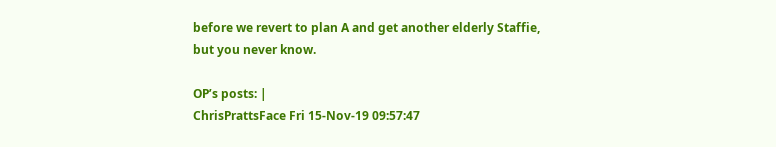before we revert to plan A and get another elderly Staffie, but you never know.

OP’s posts: |
ChrisPrattsFace Fri 15-Nov-19 09:57:47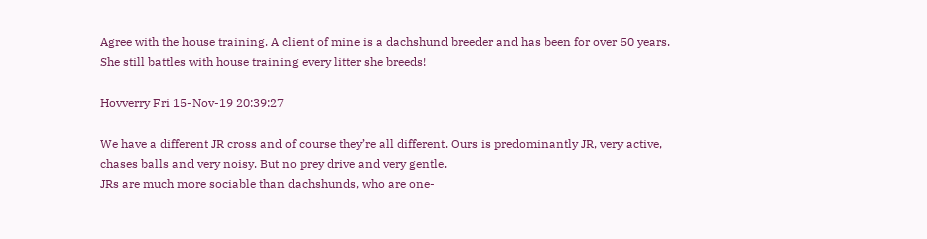Agree with the house training. A client of mine is a dachshund breeder and has been for over 50 years. She still battles with house training every litter she breeds!

Hovverry Fri 15-Nov-19 20:39:27

We have a different JR cross and of course they’re all different. Ours is predominantly JR, very active, chases balls and very noisy. But no prey drive and very gentle.
JRs are much more sociable than dachshunds, who are one-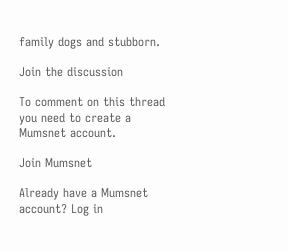family dogs and stubborn.

Join the discussion

To comment on this thread you need to create a Mumsnet account.

Join Mumsnet

Already have a Mumsnet account? Log in